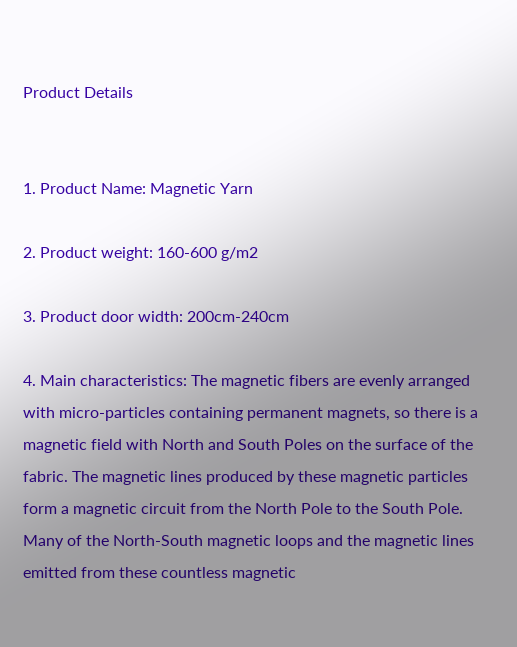Product Details


1. Product Name: Magnetic Yarn

2. Product weight: 160-600 g/m2

3. Product door width: 200cm-240cm

4. Main characteristics: The magnetic fibers are evenly arranged with micro-particles containing permanent magnets, so there is a magnetic field with North and South Poles on the surface of the fabric. The magnetic lines produced by these magnetic particles form a magnetic circuit from the North Pole to the South Pole. Many of the North-South magnetic loops and the magnetic lines emitted from these countless magnetic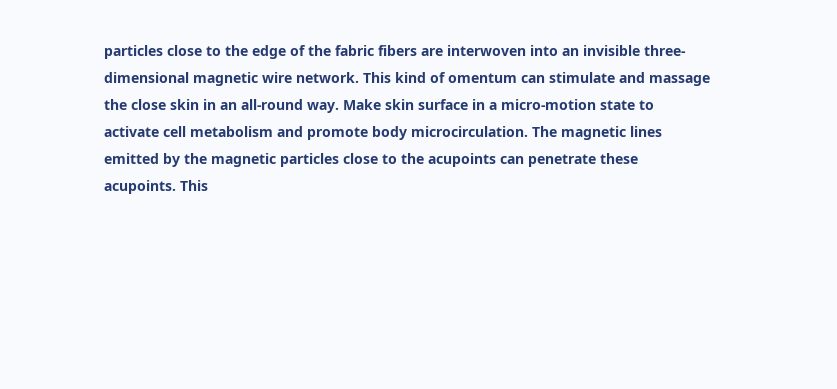particles close to the edge of the fabric fibers are interwoven into an invisible three-dimensional magnetic wire network. This kind of omentum can stimulate and massage the close skin in an all-round way. Make skin surface in a micro-motion state to activate cell metabolism and promote body microcirculation. The magnetic lines emitted by the magnetic particles close to the acupoints can penetrate these acupoints. This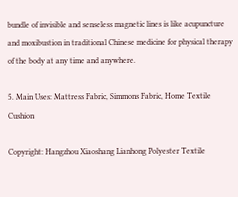bundle of invisible and senseless magnetic lines is like acupuncture and moxibustion in traditional Chinese medicine for physical therapy of the body at any time and anywhere.

5. Main Uses: Mattress Fabric, Simmons Fabric, Home Textile Cushion

Copyright: Hangzhou Xiaoshang Lianhong Polyester Textile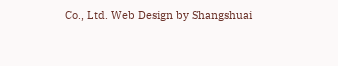Co., Ltd. Web Design by Shangshuai